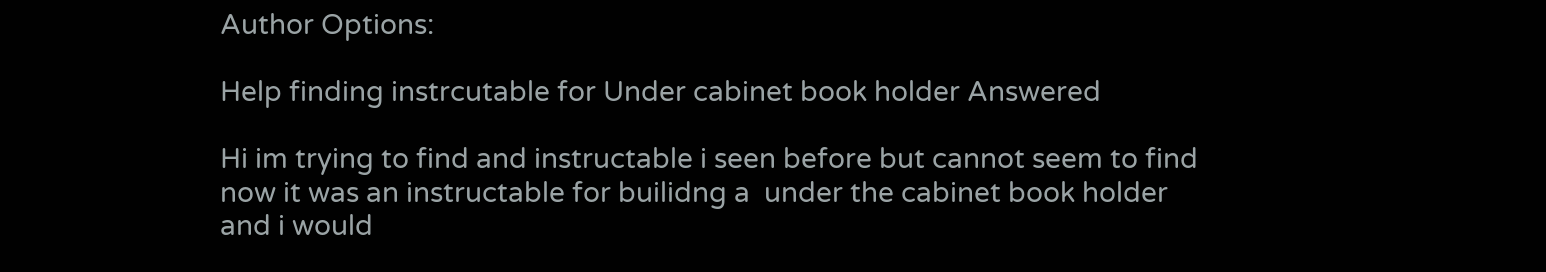Author Options:

Help finding instrcutable for Under cabinet book holder Answered

Hi im trying to find and instructable i seen before but cannot seem to find now it was an instructable for builidng a  under the cabinet book holder and i would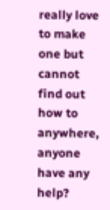really love to make one but cannot find out how to anywhere, anyone have any help?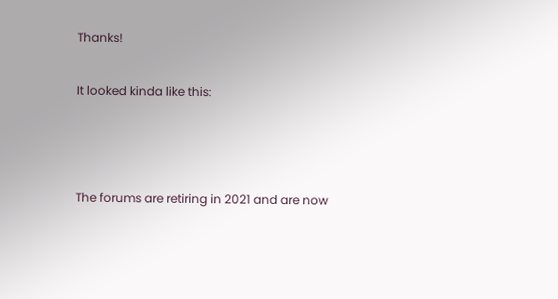Thanks!

It looked kinda like this:



The forums are retiring in 2021 and are now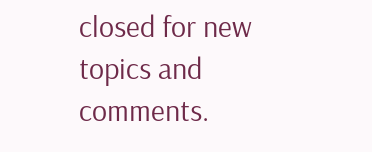closed for new topics and comments.